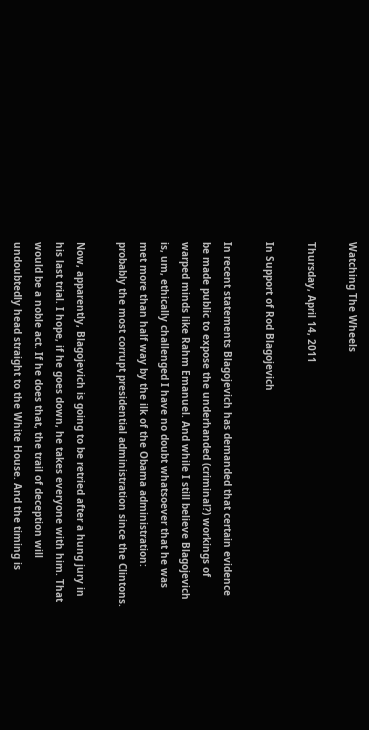Watching The Wheels

Thursday, April 14, 2011

In Support of Rod Blagojevich

In recent statements Blagojevich has demanded that certain evidence be made public to expose the underhanded (criminal?) workings of warped minds like Rahm Emanuel. And while I still believe Blagojevich is, um, ethically challenged I have no doubt whatsoever that he was met more than half way by the ilk of the Obama administration: probably the most corrupt presidential administration since the Clintons.

Now, apparently, Blagojevich is going to be retried after a hung jury in his last trial. I hope, if he goes down, he takes everyone with him. That would be a noble act. If he does that, the trail of deception will undoubtedly head straight to the White House. And the timing is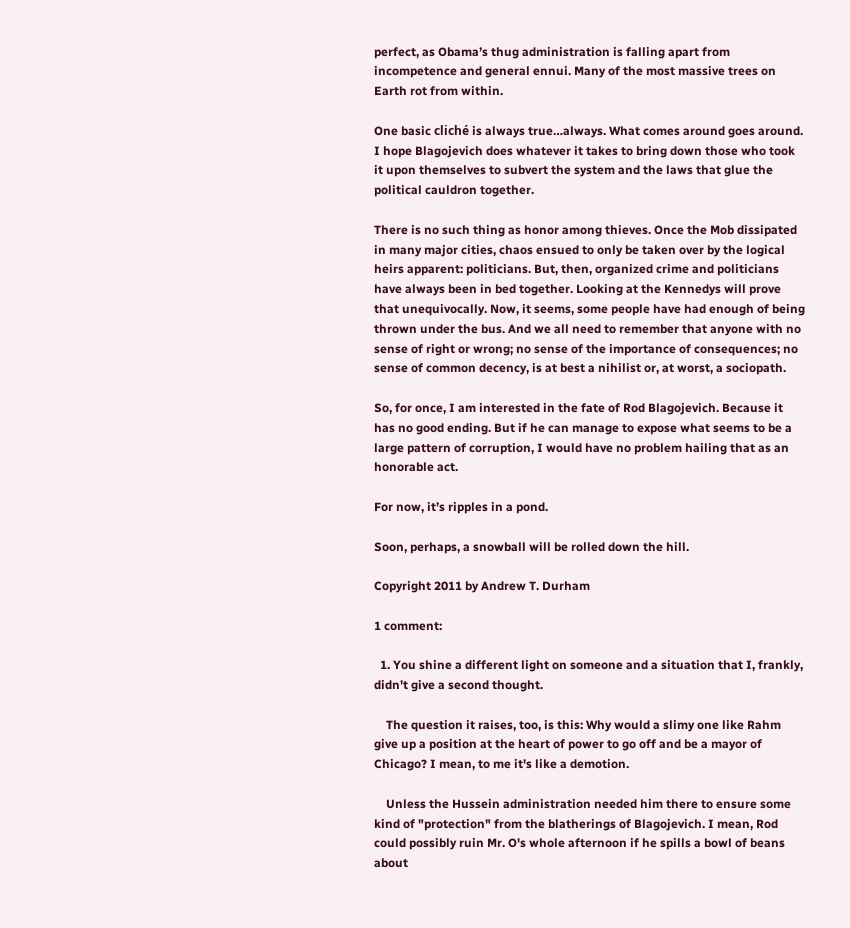perfect, as Obama’s thug administration is falling apart from incompetence and general ennui. Many of the most massive trees on Earth rot from within.

One basic cliché is always true…always. What comes around goes around. I hope Blagojevich does whatever it takes to bring down those who took it upon themselves to subvert the system and the laws that glue the political cauldron together.

There is no such thing as honor among thieves. Once the Mob dissipated in many major cities, chaos ensued to only be taken over by the logical heirs apparent: politicians. But, then, organized crime and politicians have always been in bed together. Looking at the Kennedys will prove that unequivocally. Now, it seems, some people have had enough of being thrown under the bus. And we all need to remember that anyone with no sense of right or wrong; no sense of the importance of consequences; no sense of common decency, is at best a nihilist or, at worst, a sociopath.

So, for once, I am interested in the fate of Rod Blagojevich. Because it has no good ending. But if he can manage to expose what seems to be a large pattern of corruption, I would have no problem hailing that as an honorable act.

For now, it’s ripples in a pond.

Soon, perhaps, a snowball will be rolled down the hill.

Copyright 2011 by Andrew T. Durham

1 comment:

  1. You shine a different light on someone and a situation that I, frankly, didn't give a second thought.

    The question it raises, too, is this: Why would a slimy one like Rahm give up a position at the heart of power to go off and be a mayor of Chicago? I mean, to me it's like a demotion.

    Unless the Hussein administration needed him there to ensure some kind of "protection" from the blatherings of Blagojevich. I mean, Rod could possibly ruin Mr. O's whole afternoon if he spills a bowl of beans about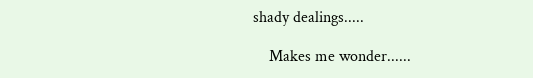shady dealings.....

    Makes me wonder......